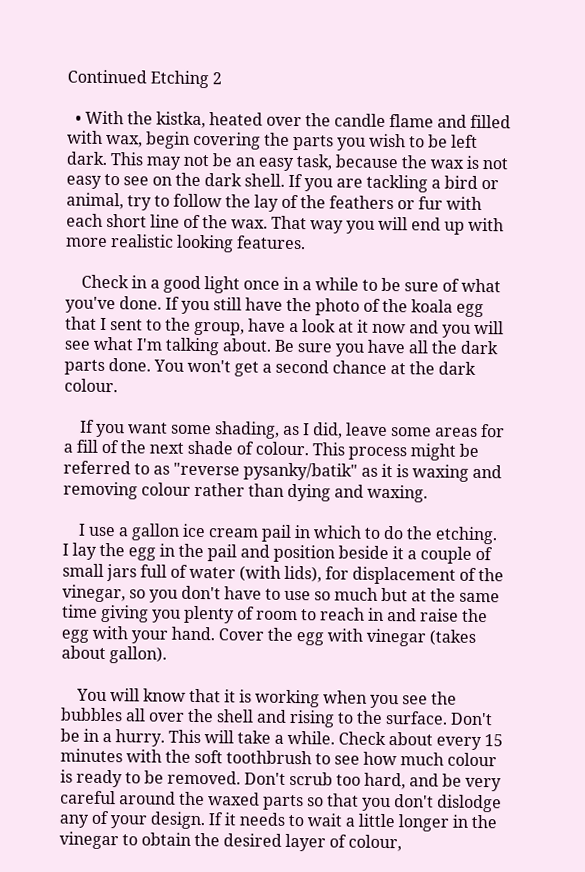Continued Etching 2

  • With the kistka, heated over the candle flame and filled with wax, begin covering the parts you wish to be left dark. This may not be an easy task, because the wax is not easy to see on the dark shell. If you are tackling a bird or animal, try to follow the lay of the feathers or fur with each short line of the wax. That way you will end up with more realistic looking features.

    Check in a good light once in a while to be sure of what you've done. If you still have the photo of the koala egg that I sent to the group, have a look at it now and you will see what I'm talking about. Be sure you have all the dark parts done. You won't get a second chance at the dark colour.

    If you want some shading, as I did, leave some areas for a fill of the next shade of colour. This process might be referred to as "reverse pysanky/batik" as it is waxing and removing colour rather than dying and waxing.

    I use a gallon ice cream pail in which to do the etching. I lay the egg in the pail and position beside it a couple of small jars full of water (with lids), for displacement of the vinegar, so you don't have to use so much but at the same time giving you plenty of room to reach in and raise the egg with your hand. Cover the egg with vinegar (takes about gallon).

    You will know that it is working when you see the bubbles all over the shell and rising to the surface. Don't be in a hurry. This will take a while. Check about every 15 minutes with the soft toothbrush to see how much colour is ready to be removed. Don't scrub too hard, and be very careful around the waxed parts so that you don't dislodge any of your design. If it needs to wait a little longer in the vinegar to obtain the desired layer of colour,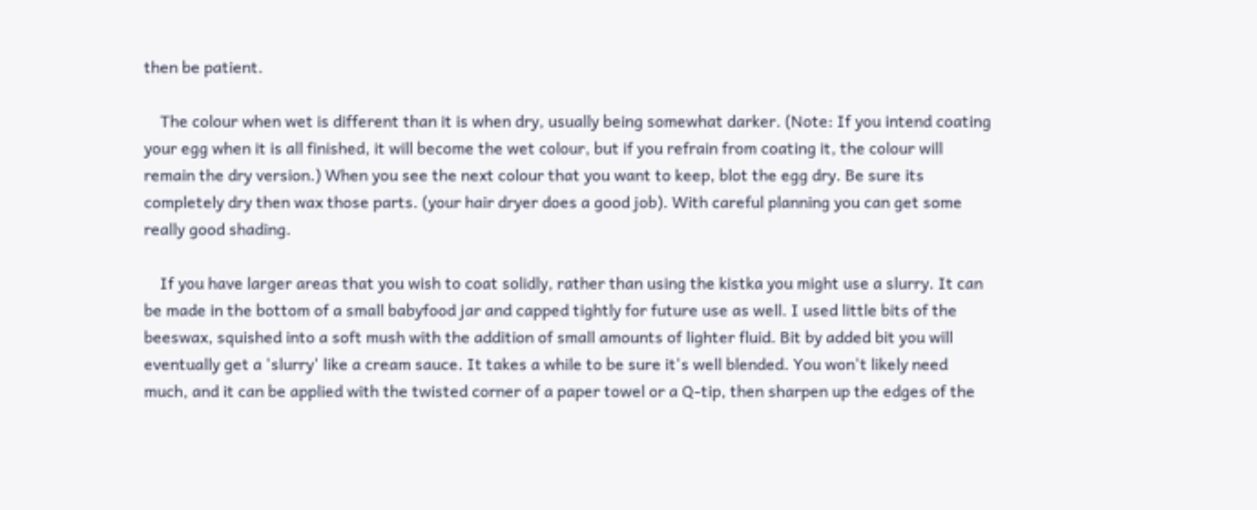then be patient.

    The colour when wet is different than it is when dry, usually being somewhat darker. (Note: If you intend coating your egg when it is all finished, it will become the wet colour, but if you refrain from coating it, the colour will remain the dry version.) When you see the next colour that you want to keep, blot the egg dry. Be sure its completely dry then wax those parts. (your hair dryer does a good job). With careful planning you can get some really good shading.

    If you have larger areas that you wish to coat solidly, rather than using the kistka you might use a slurry. It can be made in the bottom of a small babyfood jar and capped tightly for future use as well. I used little bits of the beeswax, squished into a soft mush with the addition of small amounts of lighter fluid. Bit by added bit you will eventually get a 'slurry' like a cream sauce. It takes a while to be sure it's well blended. You won't likely need much, and it can be applied with the twisted corner of a paper towel or a Q-tip, then sharpen up the edges of the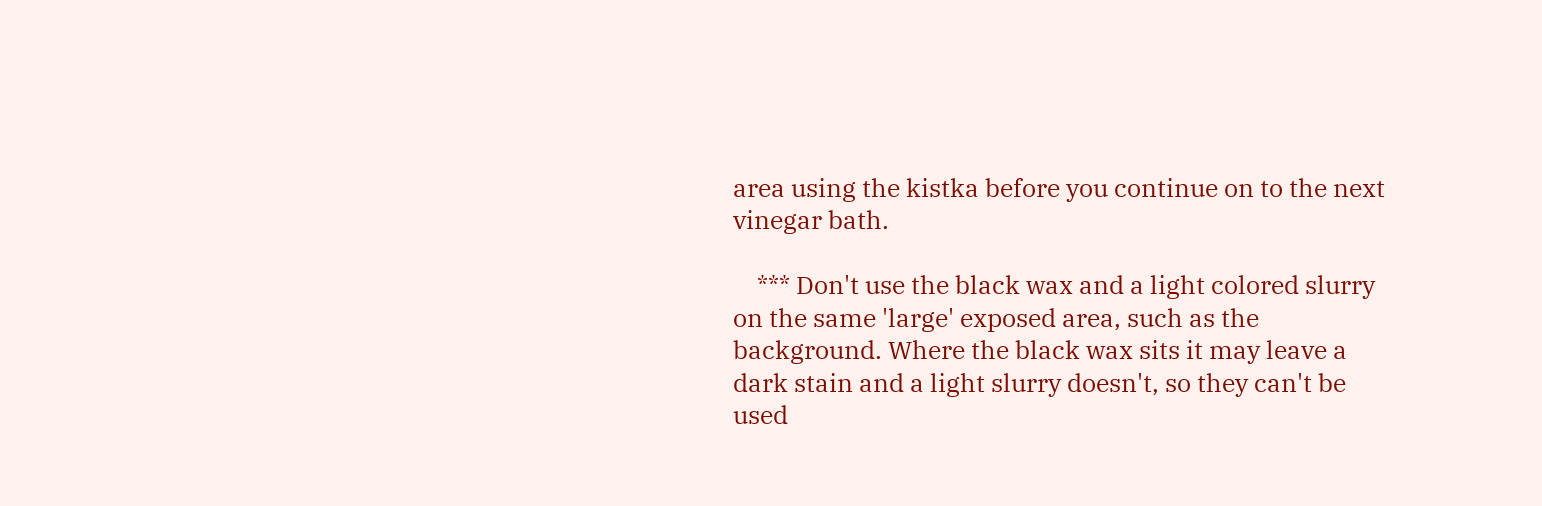area using the kistka before you continue on to the next vinegar bath.

    *** Don't use the black wax and a light colored slurry on the same 'large' exposed area, such as the background. Where the black wax sits it may leave a dark stain and a light slurry doesn't, so they can't be used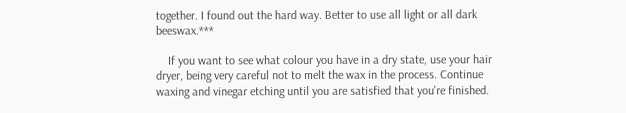together. I found out the hard way. Better to use all light or all dark beeswax.***

    If you want to see what colour you have in a dry state, use your hair dryer, being very careful not to melt the wax in the process. Continue waxing and vinegar etching until you are satisfied that you're finished.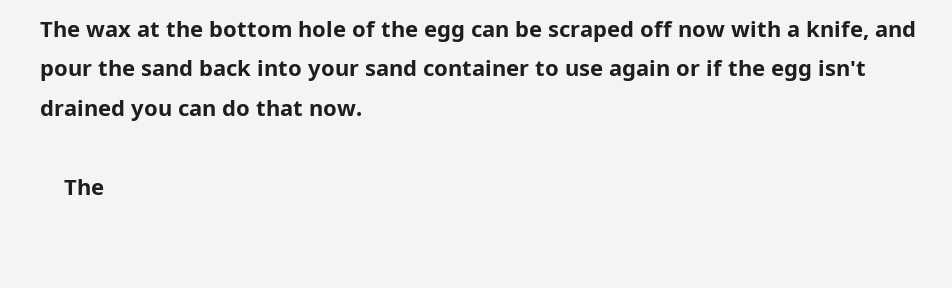The wax at the bottom hole of the egg can be scraped off now with a knife, and pour the sand back into your sand container to use again or if the egg isn't drained you can do that now.

    The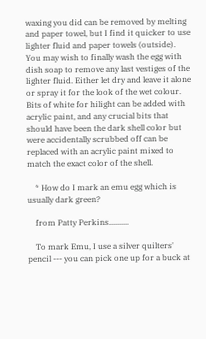waxing you did can be removed by melting and paper towel, but I find it quicker to use lighter fluid and paper towels (outside). You may wish to finally wash the egg with dish soap to remove any last vestiges of the lighter fluid. Either let dry and leave it alone or spray it for the look of the wet colour. Bits of white for hilight can be added with acrylic paint, and any crucial bits that should have been the dark shell color but were accidentally scrubbed off can be replaced with an acrylic paint mixed to match the exact color of the shell.

    * How do I mark an emu egg which is usually dark green?

    from Patty Perkins..........

    To mark Emu, I use a silver quilters' pencil --- you can pick one up for a buck at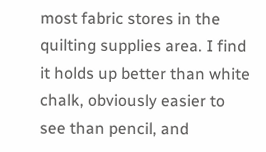most fabric stores in the quilting supplies area. I find it holds up better than white chalk, obviously easier to see than pencil, and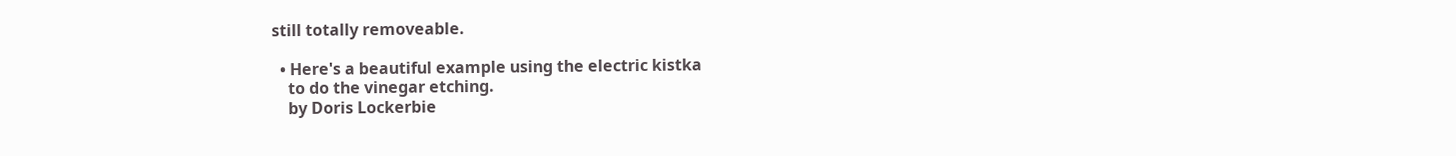still totally removeable.

  • Here's a beautiful example using the electric kistka
    to do the vinegar etching.
    by Doris Lockerbie